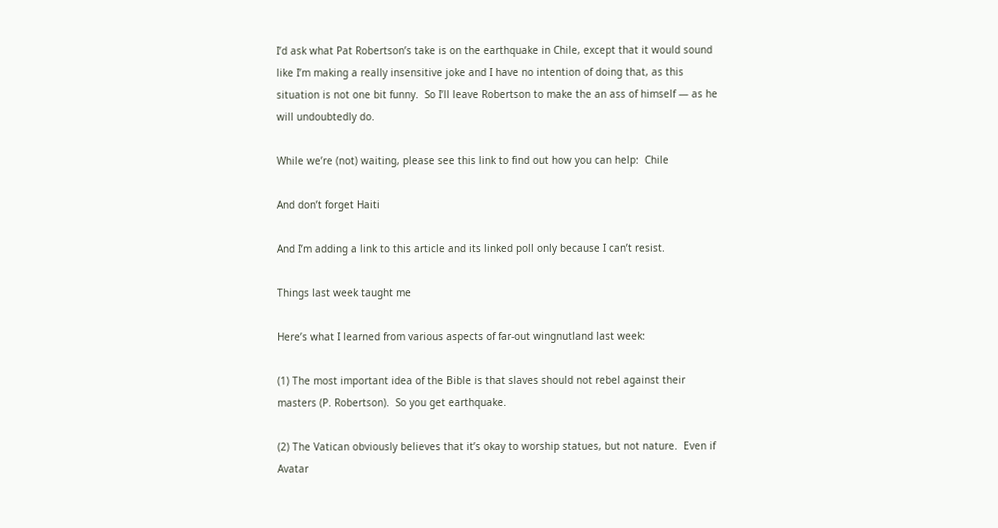I’d ask what Pat Robertson’s take is on the earthquake in Chile, except that it would sound like I’m making a really insensitive joke and I have no intention of doing that, as this situation is not one bit funny.  So I’ll leave Robertson to make the an ass of himself — as he will undoubtedly do.

While we’re (not) waiting, please see this link to find out how you can help:  Chile

And don’t forget Haiti

And I’m adding a link to this article and its linked poll only because I can’t resist.

Things last week taught me

Here’s what I learned from various aspects of far-out wingnutland last week:

(1) The most important idea of the Bible is that slaves should not rebel against their masters (P. Robertson).  So you get earthquake.

(2) The Vatican obviously believes that it’s okay to worship statues, but not nature.  Even if Avatar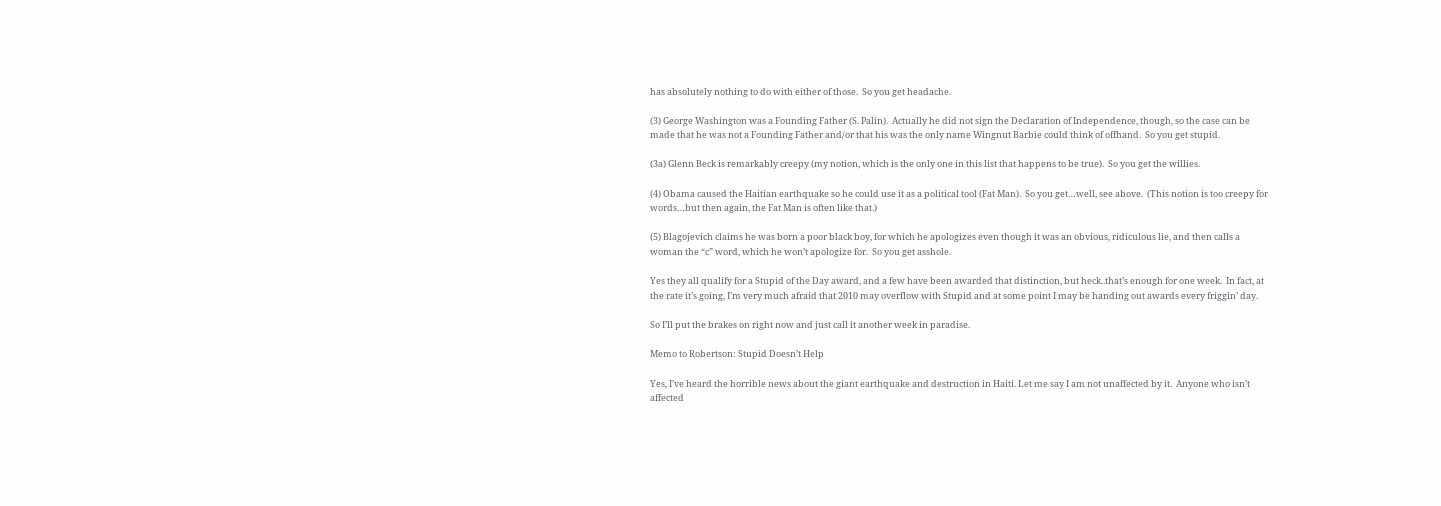has absolutely nothing to do with either of those.  So you get headache.

(3) George Washington was a Founding Father (S. Palin).  Actually he did not sign the Declaration of Independence, though, so the case can be made that he was not a Founding Father and/or that his was the only name Wingnut Barbie could think of offhand.  So you get stupid.

(3a) Glenn Beck is remarkably creepy (my notion, which is the only one in this list that happens to be true).  So you get the willies.

(4) Obama caused the Haitian earthquake so he could use it as a political tool (Fat Man).  So you get…well, see above.  (This notion is too creepy for words…but then again, the Fat Man is often like that.)

(5) Blagojevich claims he was born a poor black boy, for which he apologizes even though it was an obvious, ridiculous lie, and then calls a woman the “c” word, which he won’t apologize for.  So you get asshole.

Yes they all qualify for a Stupid of the Day award, and a few have been awarded that distinction, but heck..that’s enough for one week.  In fact, at the rate it’s going, I’m very much afraid that 2010 may overflow with Stupid and at some point I may be handing out awards every friggin’ day.

So I’ll put the brakes on right now and just call it another week in paradise.

Memo to Robertson: Stupid Doesn’t Help

Yes, I’ve heard the horrible news about the giant earthquake and destruction in Haiti. Let me say I am not unaffected by it.  Anyone who isn’t affected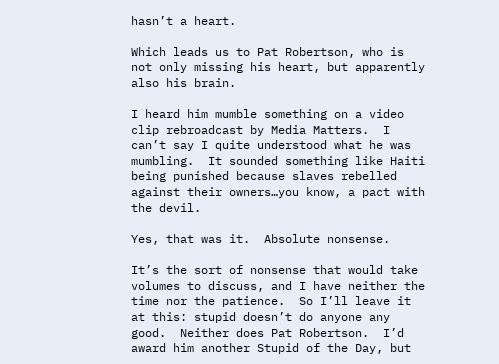hasn’t a heart.

Which leads us to Pat Robertson, who is not only missing his heart, but apparently also his brain.

I heard him mumble something on a video clip rebroadcast by Media Matters.  I can’t say I quite understood what he was mumbling.  It sounded something like Haiti being punished because slaves rebelled against their owners…you know, a pact with the devil.

Yes, that was it.  Absolute nonsense.

It’s the sort of nonsense that would take volumes to discuss, and I have neither the time nor the patience.  So I’ll leave it at this: stupid doesn’t do anyone any good.  Neither does Pat Robertson.  I’d award him another Stupid of the Day, but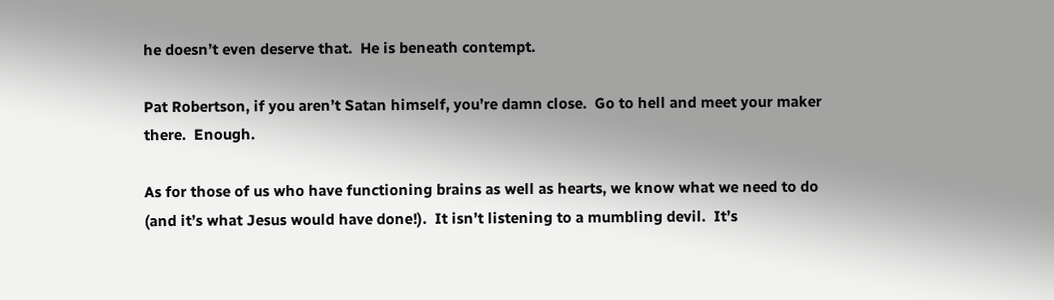he doesn’t even deserve that.  He is beneath contempt.

Pat Robertson, if you aren’t Satan himself, you’re damn close.  Go to hell and meet your maker there.  Enough.

As for those of us who have functioning brains as well as hearts, we know what we need to do (and it’s what Jesus would have done!).  It isn’t listening to a mumbling devil.  It’s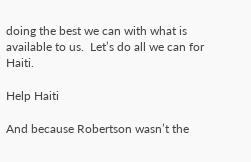doing the best we can with what is available to us.  Let’s do all we can for Haiti.

Help Haiti

And because Robertson wasn’t the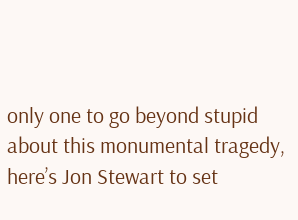only one to go beyond stupid about this monumental tragedy, here’s Jon Stewart to set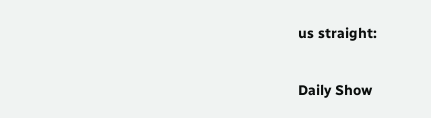us straight:

Daily Show